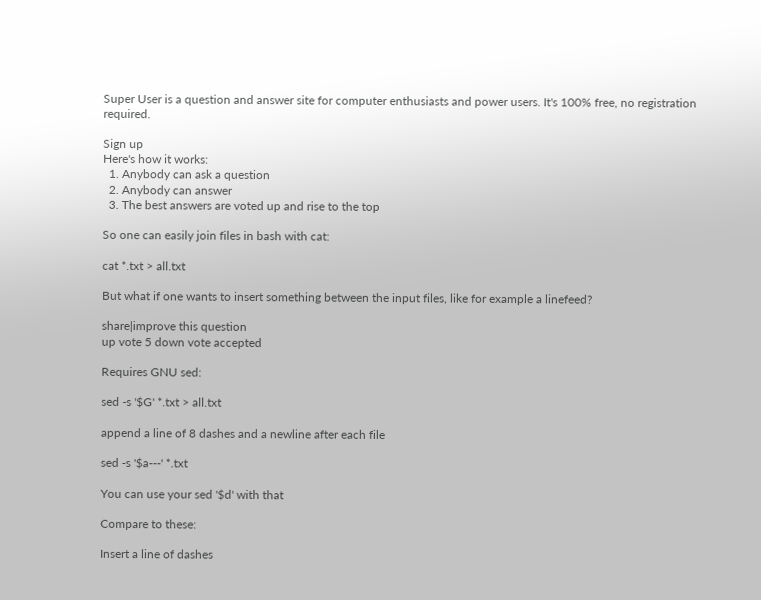Super User is a question and answer site for computer enthusiasts and power users. It's 100% free, no registration required.

Sign up
Here's how it works:
  1. Anybody can ask a question
  2. Anybody can answer
  3. The best answers are voted up and rise to the top

So one can easily join files in bash with cat:

cat *.txt > all.txt

But what if one wants to insert something between the input files, like for example a linefeed?

share|improve this question
up vote 5 down vote accepted

Requires GNU sed:

sed -s '$G' *.txt > all.txt

append a line of 8 dashes and a newline after each file

sed -s '$a---' *.txt

You can use your sed '$d' with that

Compare to these:

Insert a line of dashes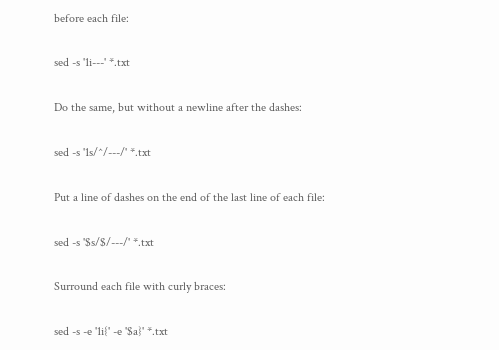before each file:

sed -s '1i---' *.txt

Do the same, but without a newline after the dashes:

sed -s '1s/^/---/' *.txt

Put a line of dashes on the end of the last line of each file:

sed -s '$s/$/---/' *.txt

Surround each file with curly braces:

sed -s -e '1i{' -e '$a}' *.txt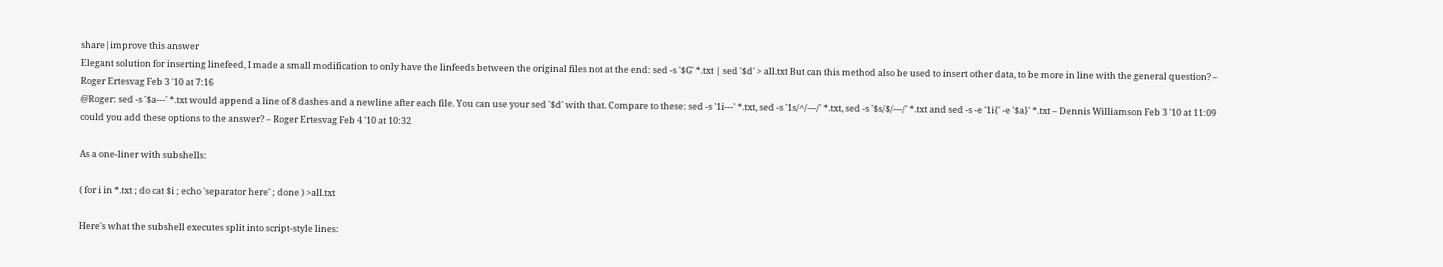share|improve this answer
Elegant solution for inserting linefeed, I made a small modification to only have the linfeeds between the original files not at the end: sed -s '$G' *.txt | sed '$d' > all.txt But can this method also be used to insert other data, to be more in line with the general question? – Roger Ertesvag Feb 3 '10 at 7:16
@Roger: sed -s '$a---' *.txt would append a line of 8 dashes and a newline after each file. You can use your sed '$d' with that. Compare to these: sed -s '1i---' *.txt, sed -s '1s/^/---/' *.txt, sed -s '$s/$/---/' *.txt and sed -s -e '1i{' -e '$a}' *.txt – Dennis Williamson Feb 3 '10 at 11:09
could you add these options to the answer? – Roger Ertesvag Feb 4 '10 at 10:32

As a one-liner with subshells:

( for i in *.txt ; do cat $i ; echo 'separator here' ; done ) >all.txt

Here's what the subshell executes split into script-style lines: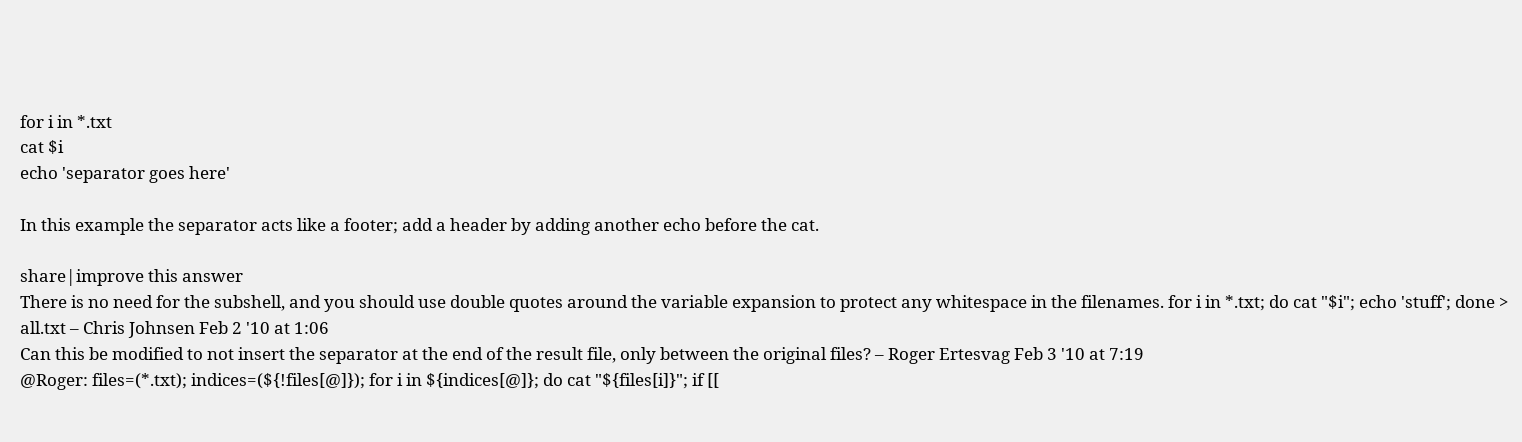for i in *.txt
cat $i
echo 'separator goes here'

In this example the separator acts like a footer; add a header by adding another echo before the cat.

share|improve this answer
There is no need for the subshell, and you should use double quotes around the variable expansion to protect any whitespace in the filenames. for i in *.txt; do cat "$i"; echo 'stuff'; done > all.txt – Chris Johnsen Feb 2 '10 at 1:06
Can this be modified to not insert the separator at the end of the result file, only between the original files? – Roger Ertesvag Feb 3 '10 at 7:19
@Roger: files=(*.txt); indices=(${!files[@]}); for i in ${indices[@]}; do cat "${files[i]}"; if [[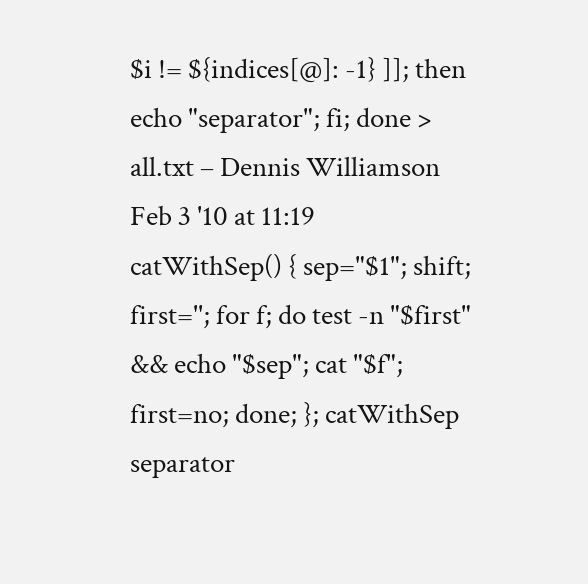$i != ${indices[@]: -1} ]]; then echo "separator"; fi; done > all.txt – Dennis Williamson Feb 3 '10 at 11:19
catWithSep() { sep="$1"; shift; first=''; for f; do test -n "$first" && echo "$sep"; cat "$f"; first=no; done; }; catWithSep separator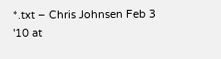*.txt – Chris Johnsen Feb 3 '10 at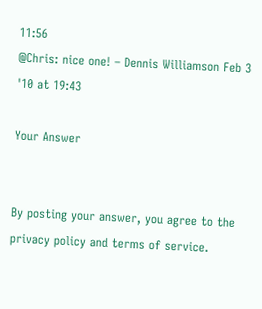11:56
@Chris: nice one! – Dennis Williamson Feb 3 '10 at 19:43

Your Answer


By posting your answer, you agree to the privacy policy and terms of service.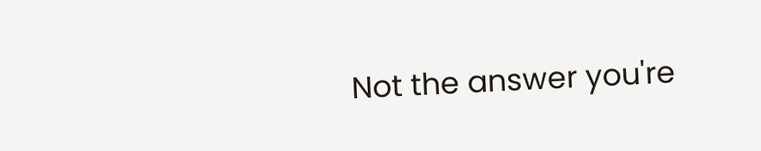Not the answer you're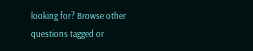looking for? Browse other questions tagged or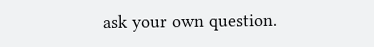ask your own question.